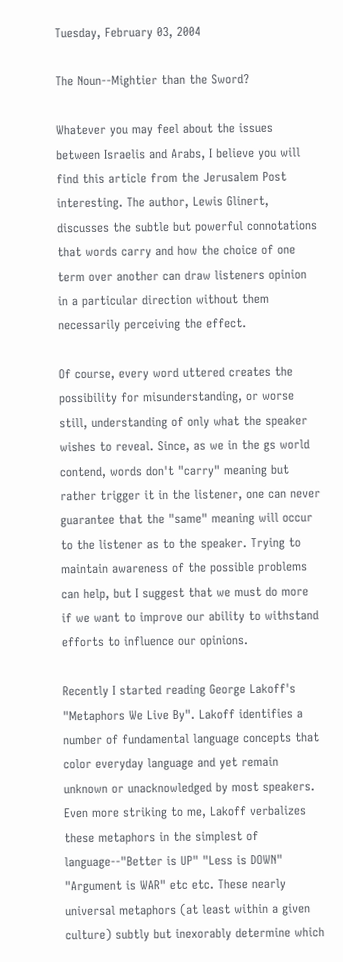Tuesday, February 03, 2004

The Noun--Mightier than the Sword?

Whatever you may feel about the issues between Israelis and Arabs, I believe you will find this article from the Jerusalem Post interesting. The author, Lewis Glinert, discusses the subtle but powerful connotations that words carry and how the choice of one term over another can draw listeners opinion in a particular direction without them necessarily perceiving the effect.

Of course, every word uttered creates the possibility for misunderstanding, or worse still, understanding of only what the speaker wishes to reveal. Since, as we in the gs world contend, words don't "carry" meaning but rather trigger it in the listener, one can never guarantee that the "same" meaning will occur to the listener as to the speaker. Trying to maintain awareness of the possible problems can help, but I suggest that we must do more if we want to improve our ability to withstand efforts to influence our opinions.

Recently I started reading George Lakoff's "Metaphors We Live By". Lakoff identifies a number of fundamental language concepts that color everyday language and yet remain unknown or unacknowledged by most speakers. Even more striking to me, Lakoff verbalizes these metaphors in the simplest of language--"Better is UP" "Less is DOWN" "Argument is WAR" etc etc. These nearly universal metaphors (at least within a given culture) subtly but inexorably determine which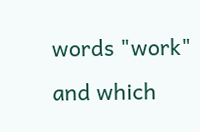words "work" and which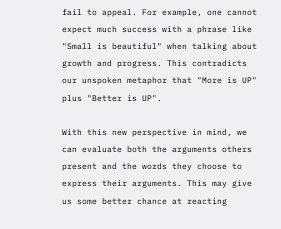fail to appeal. For example, one cannot expect much success with a phrase like "Small is beautiful" when talking about growth and progress. This contradicts our unspoken metaphor that "More is UP" plus "Better is UP".

With this new perspective in mind, we can evaluate both the arguments others present and the words they choose to express their arguments. This may give us some better chance at reacting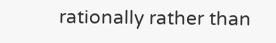rationally rather than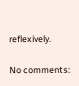reflexively.

No comments: